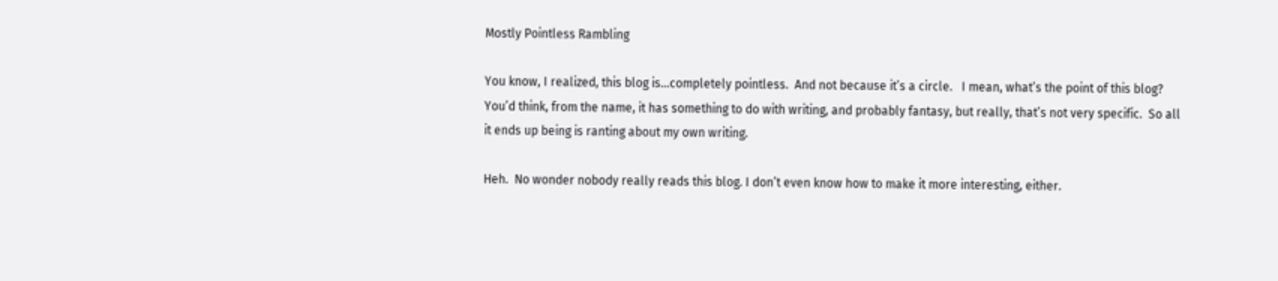Mostly Pointless Rambling

You know, I realized, this blog is…completely pointless.  And not because it’s a circle.   I mean, what’s the point of this blog?  You’d think, from the name, it has something to do with writing, and probably fantasy, but really, that’s not very specific.  So all it ends up being is ranting about my own writing.

Heh.  No wonder nobody really reads this blog. I don’t even know how to make it more interesting, either.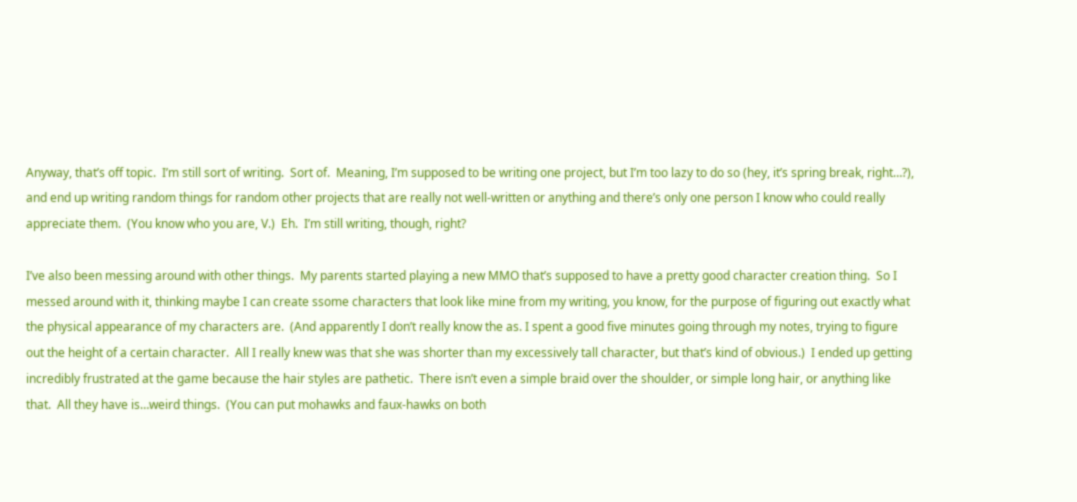Anyway, that’s off topic.  I’m still sort of writing.  Sort of.  Meaning, I’m supposed to be writing one project, but I’m too lazy to do so (hey, it’s spring break, right…?), and end up writing random things for random other projects that are really not well-written or anything and there’s only one person I know who could really appreciate them.  (You know who you are, V.)  Eh.  I’m still writing, though, right?

I’ve also been messing around with other things.  My parents started playing a new MMO that’s supposed to have a pretty good character creation thing.  So I messed around with it, thinking maybe I can create ssome characters that look like mine from my writing, you know, for the purpose of figuring out exactly what the physical appearance of my characters are.  (And apparently I don’t really know the as. I spent a good five minutes going through my notes, trying to figure out the height of a certain character.  All I really knew was that she was shorter than my excessively tall character, but that’s kind of obvious.)  I ended up getting incredibly frustrated at the game because the hair styles are pathetic.  There isn’t even a simple braid over the shoulder, or simple long hair, or anything like that.  All they have is…weird things.  (You can put mohawks and faux-hawks on both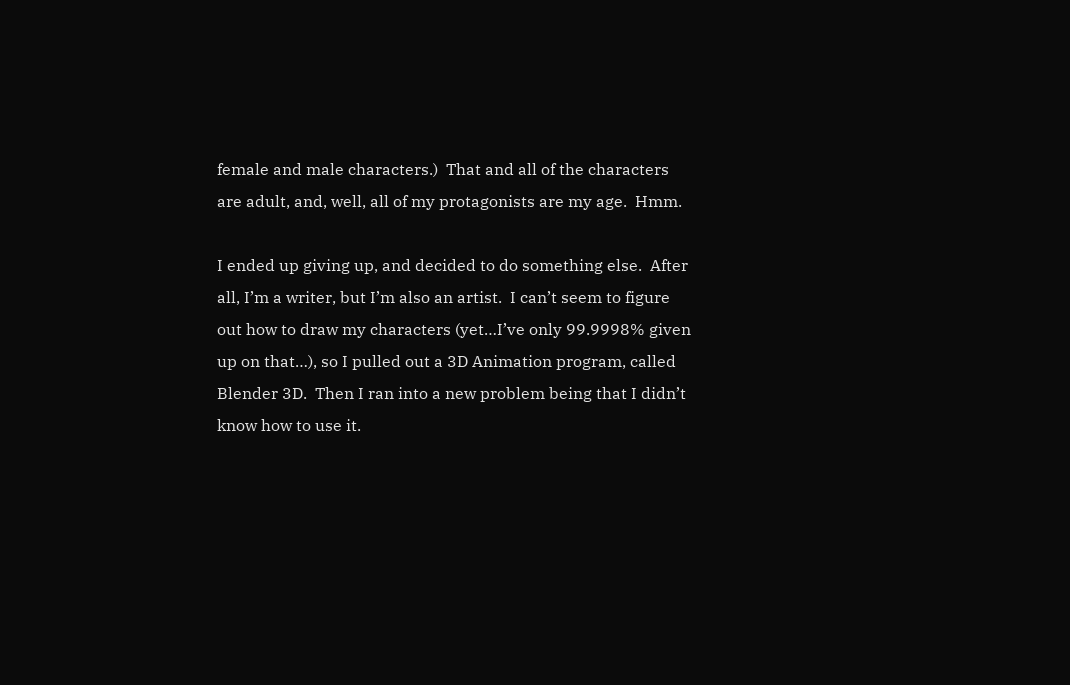female and male characters.)  That and all of the characters are adult, and, well, all of my protagonists are my age.  Hmm.

I ended up giving up, and decided to do something else.  After all, I’m a writer, but I’m also an artist.  I can’t seem to figure out how to draw my characters (yet…I’ve only 99.9998% given up on that…), so I pulled out a 3D Animation program, called Blender 3D.  Then I ran into a new problem being that I didn’t know how to use it.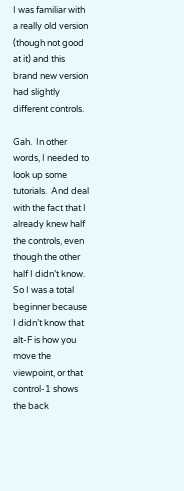I was familiar with a really old version (though not good at it) and this brand new version had slightly different controls.

Gah.  In other words, I needed to look up some tutorials.  And deal with the fact that I already knew half the controls, even though the other half I didn’t know.  So I was a total beginner because I didn’t know that alt-F is how you move the viewpoint, or that control-1 shows the back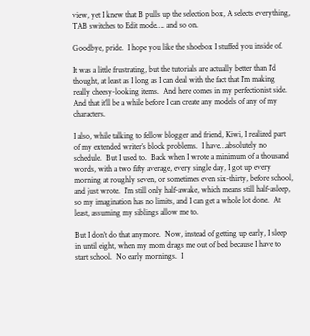view, yet I knew that B pulls up the selection box, A selects everything, TAB switches to Edit mode…. and so on.

Goodbye, pride.  I hope you like the shoebox I stuffed you inside of.

It was a little frustrating, but the tutorials are actually better than I’d thought, at least as I long as I can deal with the fact that I’m making really cheesy-looking items.  And here comes in my perfectionist side.  And that it’ll be a while before I can create any models of any of my characters.

I also, while talking to fellow blogger and friend, Kiwi, I realized part of my extended writer’s block problems.  I have…absolutely no schedule.  But I used to.  Back when I wrote a minimum of a thousand words, with a two fifty average, every single day, I got up every morning at roughly seven, or sometimes even six-thirty, before school, and just wrote.  I’m still only half-awake, which means still half-asleep, so my imagination has no limits, and I can get a whole lot done.  At least, assuming my siblings allow me to.

But I don’t do that anymore.  Now, instead of getting up early, I sleep in until eight, when my mom drags me out of bed because I have to start school.  No early mornings.  I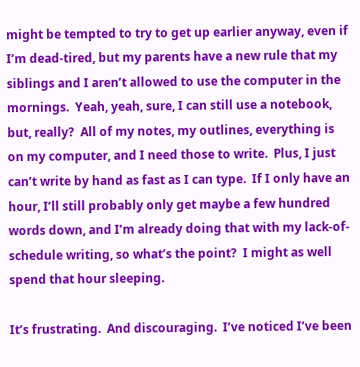might be tempted to try to get up earlier anyway, even if I’m dead-tired, but my parents have a new rule that my siblings and I aren’t allowed to use the computer in the mornings.  Yeah, yeah, sure, I can still use a notebook, but, really?  All of my notes, my outlines, everything is on my computer, and I need those to write.  Plus, I just can’t write by hand as fast as I can type.  If I only have an hour, I’ll still probably only get maybe a few hundred words down, and I’m already doing that with my lack-of-schedule writing, so what’s the point?  I might as well spend that hour sleeping.

It’s frustrating.  And discouraging.  I’ve noticed I’ve been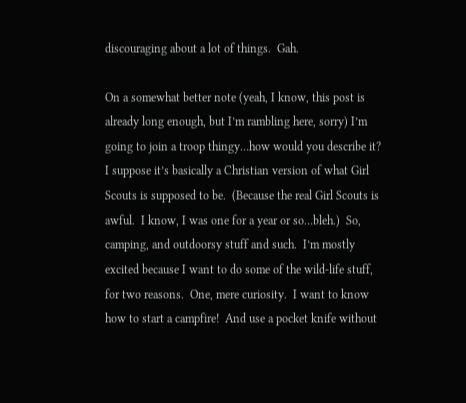discouraging about a lot of things.  Gah.

On a somewhat better note (yeah, I know, this post is already long enough, but I’m rambling here, sorry) I’m going to join a troop thingy…how would you describe it?  I suppose it’s basically a Christian version of what Girl Scouts is supposed to be.  (Because the real Girl Scouts is awful.  I know, I was one for a year or so…bleh.)  So, camping, and outdoorsy stuff and such.  I’m mostly excited because I want to do some of the wild-life stuff, for two reasons.  One, mere curiosity.  I want to know how to start a campfire!  And use a pocket knife without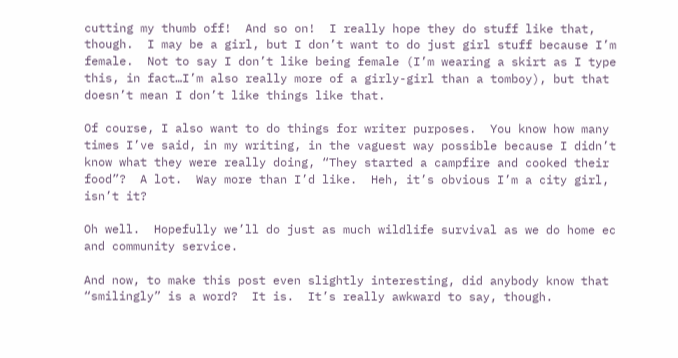cutting my thumb off!  And so on!  I really hope they do stuff like that, though.  I may be a girl, but I don’t want to do just girl stuff because I’m female.  Not to say I don’t like being female (I’m wearing a skirt as I type this, in fact…I’m also really more of a girly-girl than a tomboy), but that doesn’t mean I don’t like things like that.

Of course, I also want to do things for writer purposes.  You know how many times I’ve said, in my writing, in the vaguest way possible because I didn’t know what they were really doing, “They started a campfire and cooked their food”?  A lot.  Way more than I’d like.  Heh, it’s obvious I’m a city girl, isn’t it?

Oh well.  Hopefully we’ll do just as much wildlife survival as we do home ec and community service.

And now, to make this post even slightly interesting, did anybody know that “smilingly” is a word?  It is.  It’s really awkward to say, though.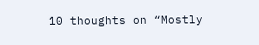10 thoughts on “Mostly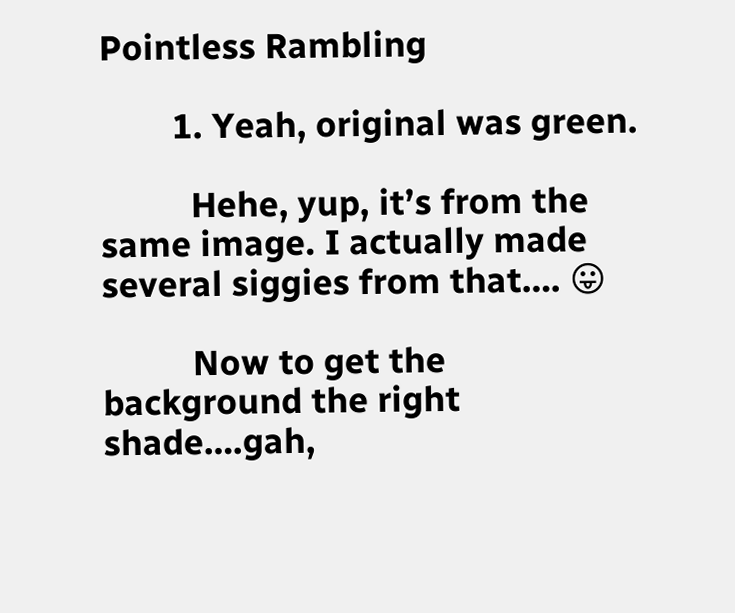Pointless Rambling

        1. Yeah, original was green.

          Hehe, yup, it’s from the same image. I actually made several siggies from that…. 😛

          Now to get the background the right shade….gah,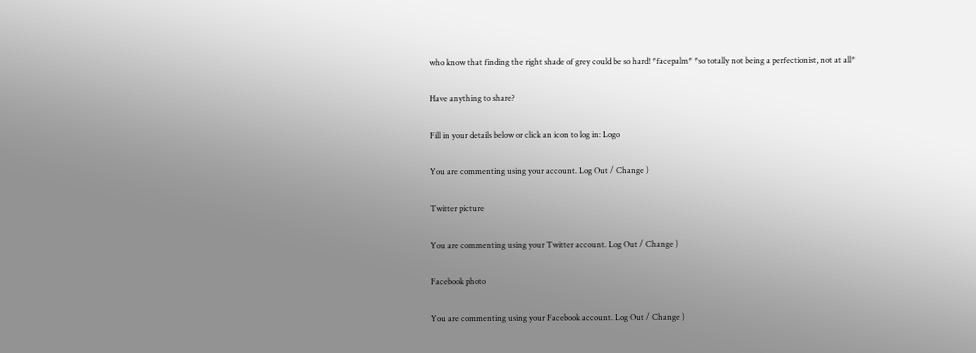who know that finding the right shade of grey could be so hard! *facepalm* *so totally not being a perfectionist, not at all*

Have anything to share?

Fill in your details below or click an icon to log in: Logo

You are commenting using your account. Log Out / Change )

Twitter picture

You are commenting using your Twitter account. Log Out / Change )

Facebook photo

You are commenting using your Facebook account. Log Out / Change )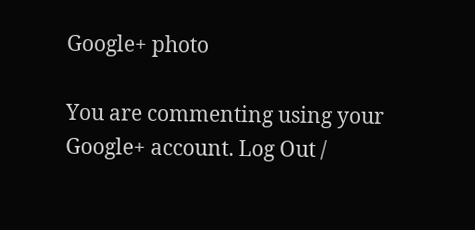Google+ photo

You are commenting using your Google+ account. Log Out /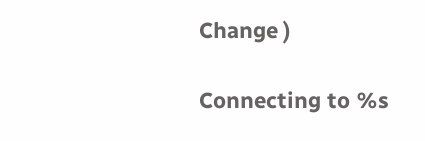Change )

Connecting to %s